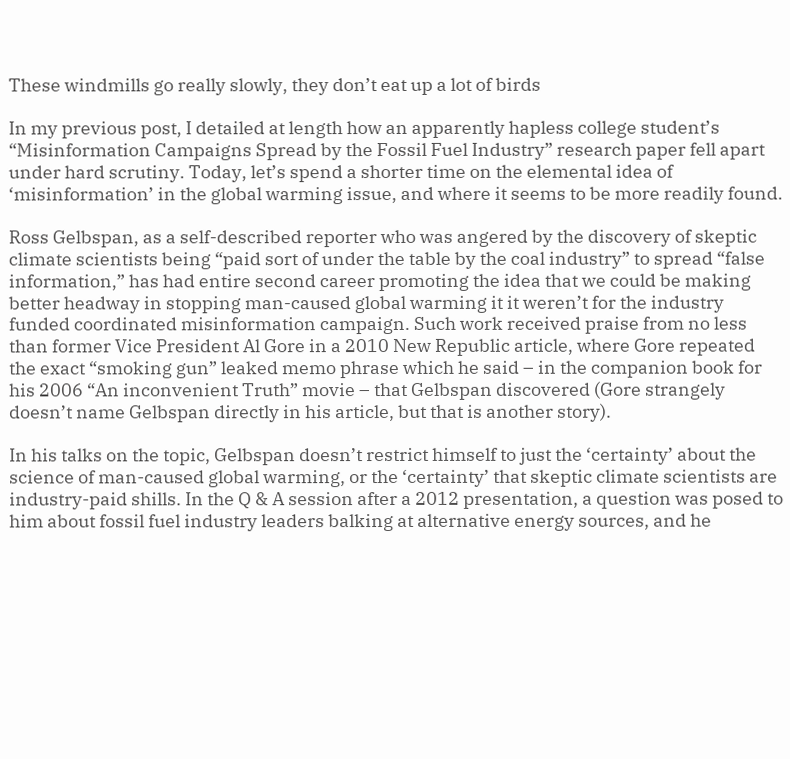These windmills go really slowly, they don’t eat up a lot of birds

In my previous post, I detailed at length how an apparently hapless college student’s “Misinformation Campaigns Spread by the Fossil Fuel Industry” research paper fell apart under hard scrutiny. Today, let’s spend a shorter time on the elemental idea of ‘misinformation’ in the global warming issue, and where it seems to be more readily found.

Ross Gelbspan, as a self-described reporter who was angered by the discovery of skeptic climate scientists being “paid sort of under the table by the coal industry” to spread “false information,” has had entire second career promoting the idea that we could be making better headway in stopping man-caused global warming it it weren’t for the industry funded coordinated misinformation campaign. Such work received praise from no less than former Vice President Al Gore in a 2010 New Republic article, where Gore repeated the exact “smoking gun” leaked memo phrase which he said – in the companion book for his 2006 “An inconvenient Truth” movie – that Gelbspan discovered (Gore strangely doesn’t name Gelbspan directly in his article, but that is another story).

In his talks on the topic, Gelbspan doesn’t restrict himself to just the ‘certainty’ about the science of man-caused global warming, or the ‘certainty’ that skeptic climate scientists are industry-paid shills. In the Q & A session after a 2012 presentation, a question was posed to him about fossil fuel industry leaders balking at alternative energy sources, and he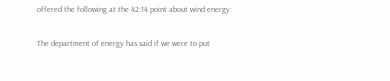offered the following at the 42:14 point about wind energy:

The department of energy has said if we were to put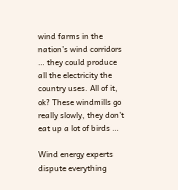wind farms in the nation’s wind corridors … they could produce all the electricity the country uses. All of it, ok? These windmills go really slowly, they don’t eat up a lot of birds …

Wind energy experts dispute everything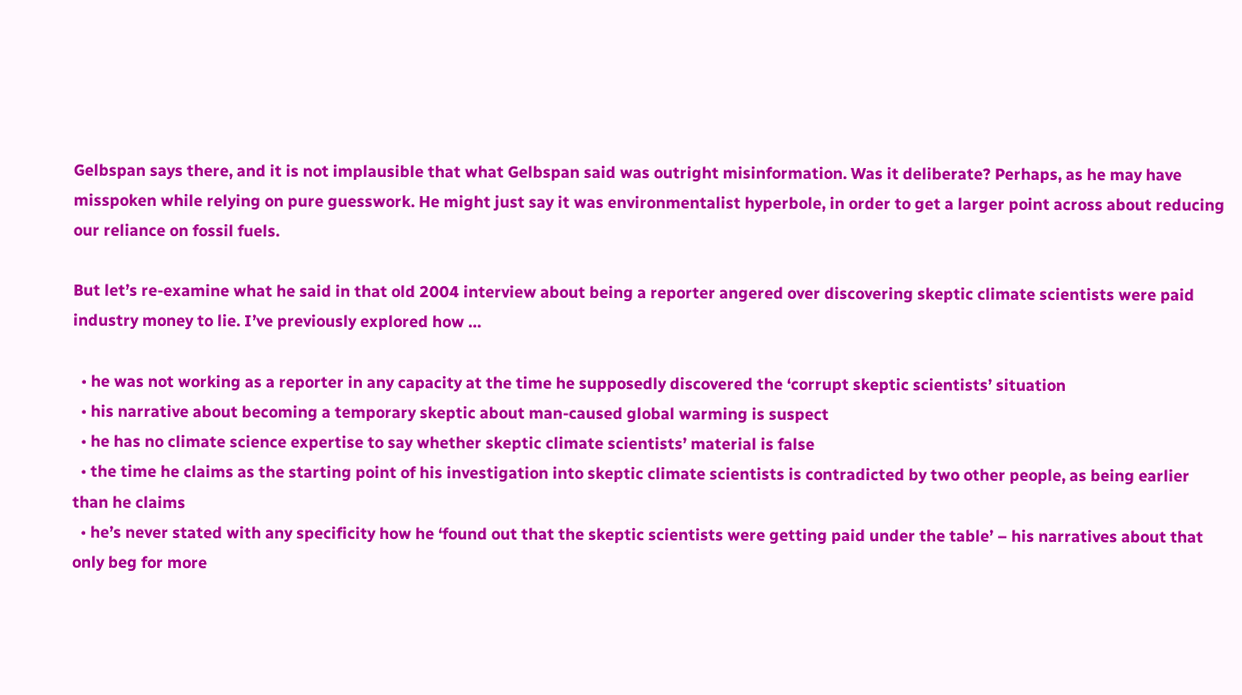Gelbspan says there, and it is not implausible that what Gelbspan said was outright misinformation. Was it deliberate? Perhaps, as he may have misspoken while relying on pure guesswork. He might just say it was environmentalist hyperbole, in order to get a larger point across about reducing our reliance on fossil fuels.

But let’s re-examine what he said in that old 2004 interview about being a reporter angered over discovering skeptic climate scientists were paid industry money to lie. I’ve previously explored how …

  • he was not working as a reporter in any capacity at the time he supposedly discovered the ‘corrupt skeptic scientists’ situation
  • his narrative about becoming a temporary skeptic about man-caused global warming is suspect
  • he has no climate science expertise to say whether skeptic climate scientists’ material is false
  • the time he claims as the starting point of his investigation into skeptic climate scientists is contradicted by two other people, as being earlier than he claims
  • he’s never stated with any specificity how he ‘found out that the skeptic scientists were getting paid under the table’ – his narratives about that only beg for more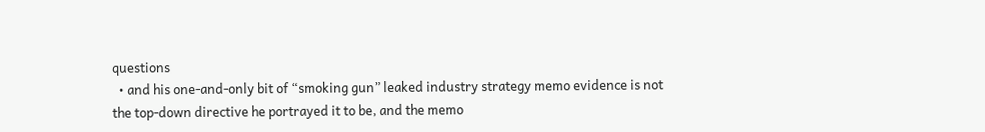questions
  • and his one-and-only bit of “smoking gun” leaked industry strategy memo evidence is not the top-down directive he portrayed it to be, and the memo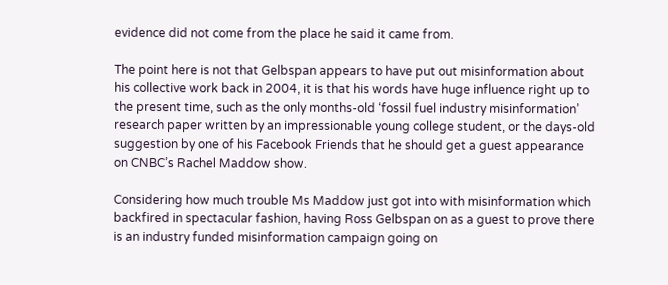evidence did not come from the place he said it came from.

The point here is not that Gelbspan appears to have put out misinformation about his collective work back in 2004, it is that his words have huge influence right up to the present time, such as the only months-old ‘fossil fuel industry misinformation’ research paper written by an impressionable young college student, or the days-old suggestion by one of his Facebook Friends that he should get a guest appearance on CNBC’s Rachel Maddow show.

Considering how much trouble Ms Maddow just got into with misinformation which backfired in spectacular fashion, having Ross Gelbspan on as a guest to prove there is an industry funded misinformation campaign going on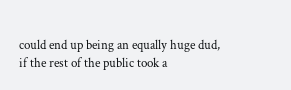could end up being an equally huge dud, if the rest of the public took a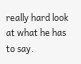really hard look at what he has to say.